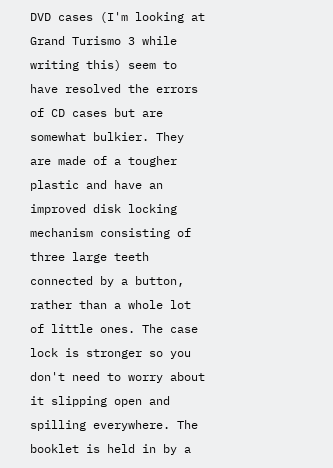DVD cases (I'm looking at Grand Turismo 3 while writing this) seem to have resolved the errors of CD cases but are somewhat bulkier. They are made of a tougher plastic and have an improved disk locking mechanism consisting of three large teeth connected by a button, rather than a whole lot of little ones. The case lock is stronger so you don't need to worry about it slipping open and spilling everywhere. The booklet is held in by a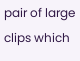pair of large clips which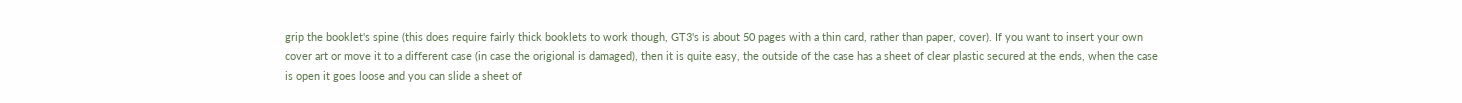grip the booklet's spine (this does require fairly thick booklets to work though, GT3's is about 50 pages with a thin card, rather than paper, cover). If you want to insert your own cover art or move it to a different case (in case the origional is damaged), then it is quite easy, the outside of the case has a sheet of clear plastic secured at the ends, when the case is open it goes loose and you can slide a sheet of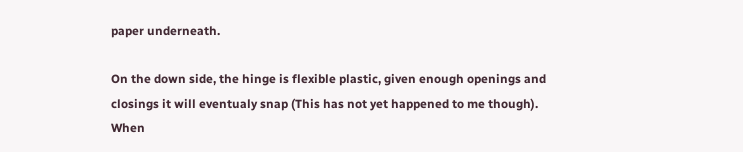paper underneath.

On the down side, the hinge is flexible plastic, given enough openings and closings it will eventualy snap (This has not yet happened to me though). When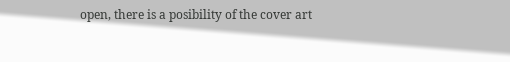open, there is a posibility of the cover art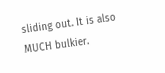sliding out. It is also MUCH bulkier.